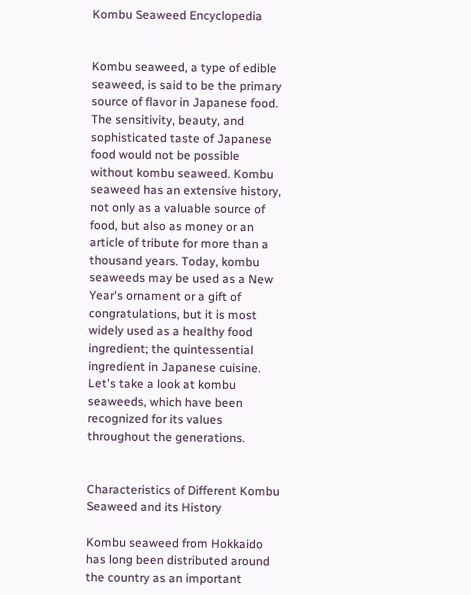Kombu Seaweed Encyclopedia


Kombu seaweed, a type of edible seaweed, is said to be the primary source of flavor in Japanese food. The sensitivity, beauty, and sophisticated taste of Japanese food would not be possible without kombu seaweed. Kombu seaweed has an extensive history, not only as a valuable source of food, but also as money or an article of tribute for more than a thousand years. Today, kombu seaweeds may be used as a New Year's ornament or a gift of congratulations, but it is most widely used as a healthy food ingredient; the quintessential ingredient in Japanese cuisine. Let's take a look at kombu seaweeds, which have been recognized for its values throughout the generations.


Characteristics of Different Kombu Seaweed and its History

Kombu seaweed from Hokkaido has long been distributed around the country as an important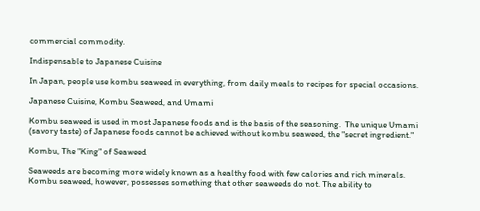commercial commodity.

Indispensable to Japanese Cuisine

In Japan, people use kombu seaweed in everything, from daily meals to recipes for special occasions.

Japanese Cuisine, Kombu Seaweed, and Umami

Kombu seaweed is used in most Japanese foods and is the basis of the seasoning.  The unique Umami (savory taste) of Japanese foods cannot be achieved without kombu seaweed, the "secret ingredient."

Kombu, The "King" of Seaweed

Seaweeds are becoming more widely known as a healthy food with few calories and rich minerals. Kombu seaweed, however, possesses something that other seaweeds do not. The ability to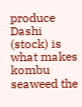produce Dashi (stock) is what makes kombu seaweed the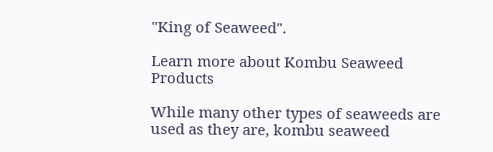"King of Seaweed".

Learn more about Kombu Seaweed Products

While many other types of seaweeds are used as they are, kombu seaweed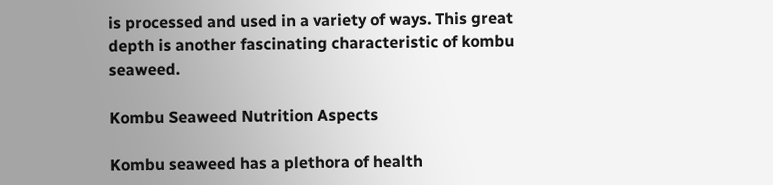is processed and used in a variety of ways. This great depth is another fascinating characteristic of kombu seaweed.

Kombu Seaweed Nutrition Aspects

Kombu seaweed has a plethora of health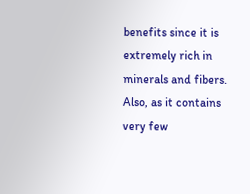benefits since it is extremely rich in minerals and fibers. Also, as it contains very few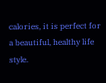calories, it is perfect for a beautiful, healthy life style.